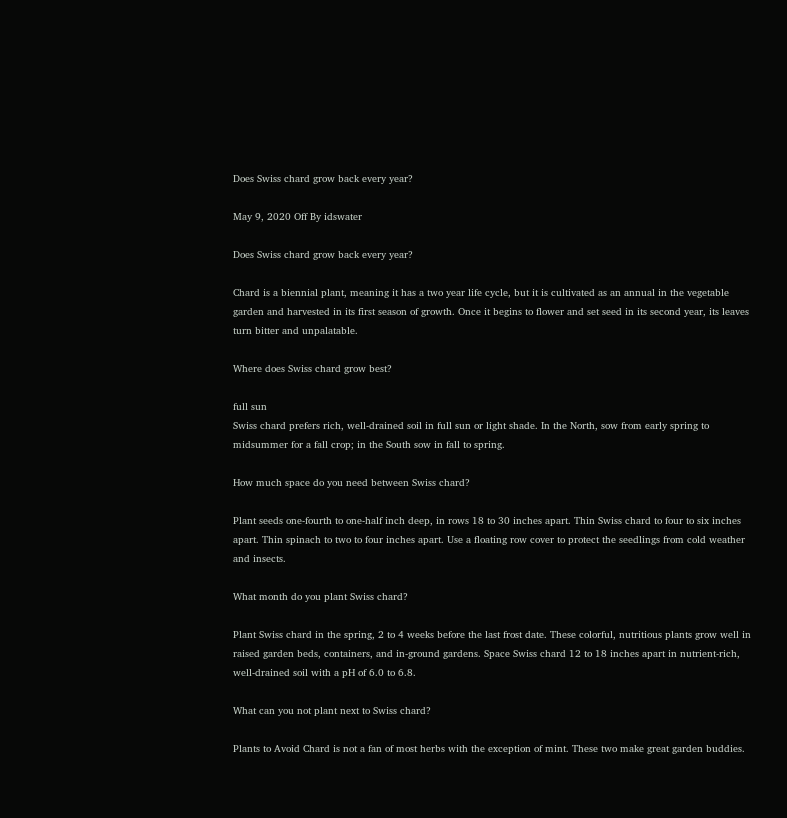Does Swiss chard grow back every year?

May 9, 2020 Off By idswater

Does Swiss chard grow back every year?

Chard is a biennial plant, meaning it has a two year life cycle, but it is cultivated as an annual in the vegetable garden and harvested in its first season of growth. Once it begins to flower and set seed in its second year, its leaves turn bitter and unpalatable.

Where does Swiss chard grow best?

full sun
Swiss chard prefers rich, well-drained soil in full sun or light shade. In the North, sow from early spring to midsummer for a fall crop; in the South sow in fall to spring.

How much space do you need between Swiss chard?

Plant seeds one-fourth to one-half inch deep, in rows 18 to 30 inches apart. Thin Swiss chard to four to six inches apart. Thin spinach to two to four inches apart. Use a floating row cover to protect the seedlings from cold weather and insects.

What month do you plant Swiss chard?

Plant Swiss chard in the spring, 2 to 4 weeks before the last frost date. These colorful, nutritious plants grow well in raised garden beds, containers, and in-ground gardens. Space Swiss chard 12 to 18 inches apart in nutrient-rich, well-drained soil with a pH of 6.0 to 6.8.

What can you not plant next to Swiss chard?

Plants to Avoid Chard is not a fan of most herbs with the exception of mint. These two make great garden buddies.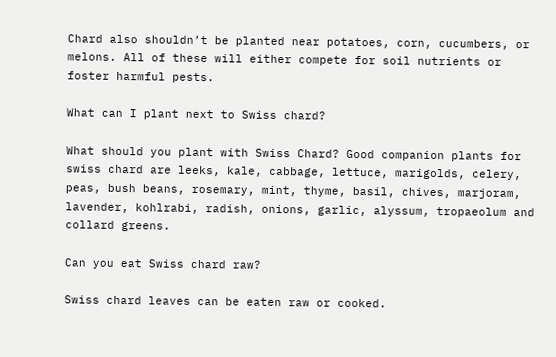Chard also shouldn’t be planted near potatoes, corn, cucumbers, or melons. All of these will either compete for soil nutrients or foster harmful pests.

What can I plant next to Swiss chard?

What should you plant with Swiss Chard? Good companion plants for swiss chard are leeks, kale, cabbage, lettuce, marigolds, celery, peas, bush beans, rosemary, mint, thyme, basil, chives, marjoram, lavender, kohlrabi, radish, onions, garlic, alyssum, tropaeolum and collard greens.

Can you eat Swiss chard raw?

Swiss chard leaves can be eaten raw or cooked.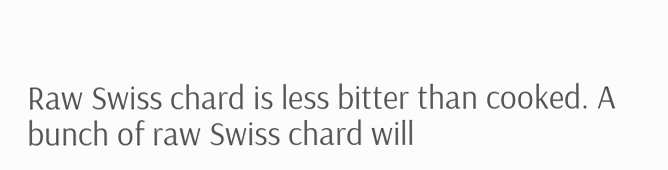Raw Swiss chard is less bitter than cooked. A bunch of raw Swiss chard will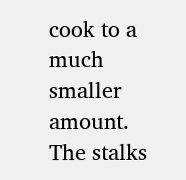cook to a much smaller amount. The stalks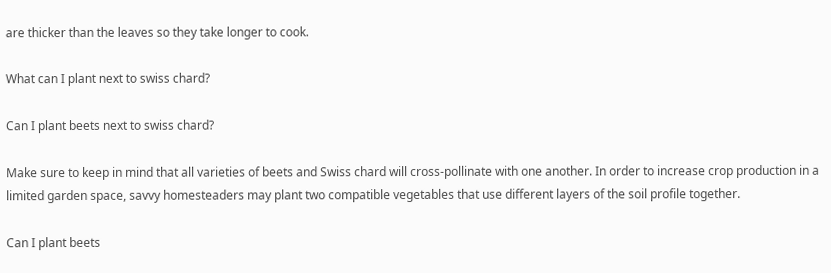are thicker than the leaves so they take longer to cook.

What can I plant next to swiss chard?

Can I plant beets next to swiss chard?

Make sure to keep in mind that all varieties of beets and Swiss chard will cross-pollinate with one another. In order to increase crop production in a limited garden space, savvy homesteaders may plant two compatible vegetables that use different layers of the soil profile together.

Can I plant beets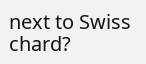next to Swiss chard?